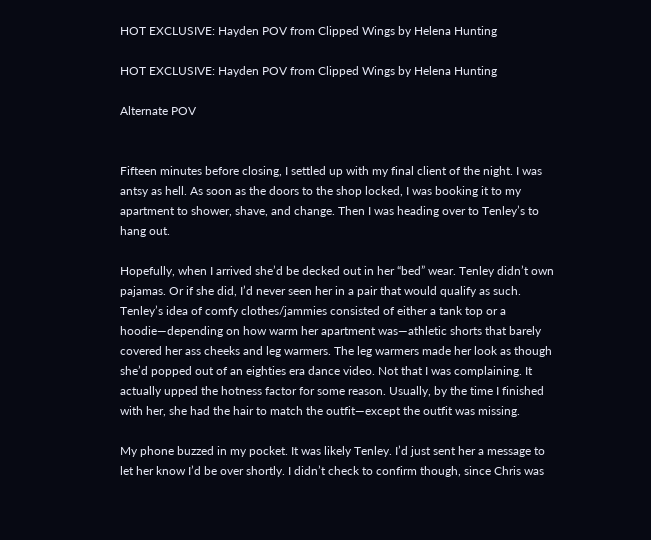HOT EXCLUSIVE: Hayden POV from Clipped Wings by Helena Hunting

HOT EXCLUSIVE: Hayden POV from Clipped Wings by Helena Hunting

Alternate POV


Fifteen minutes before closing, I settled up with my final client of the night. I was antsy as hell. As soon as the doors to the shop locked, I was booking it to my apartment to shower, shave, and change. Then I was heading over to Tenley’s to hang out.

Hopefully, when I arrived she’d be decked out in her “bed” wear. Tenley didn’t own pajamas. Or if she did, I’d never seen her in a pair that would qualify as such. Tenley’s idea of comfy clothes/jammies consisted of either a tank top or a hoodie—depending on how warm her apartment was—athletic shorts that barely covered her ass cheeks and leg warmers. The leg warmers made her look as though she’d popped out of an eighties era dance video. Not that I was complaining. It actually upped the hotness factor for some reason. Usually, by the time I finished with her, she had the hair to match the outfit—except the outfit was missing.

My phone buzzed in my pocket. It was likely Tenley. I’d just sent her a message to let her know I’d be over shortly. I didn’t check to confirm though, since Chris was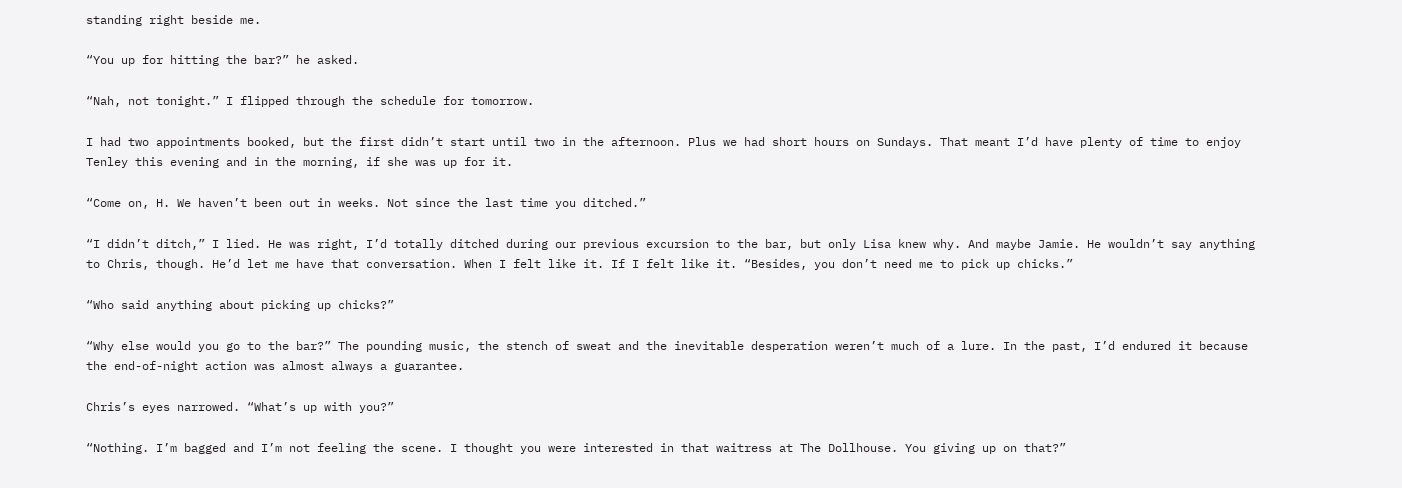standing right beside me.

“You up for hitting the bar?” he asked.

“Nah, not tonight.” I flipped through the schedule for tomorrow.

I had two appointments booked, but the first didn’t start until two in the afternoon. Plus we had short hours on Sundays. That meant I’d have plenty of time to enjoy Tenley this evening and in the morning, if she was up for it.

“Come on, H. We haven’t been out in weeks. Not since the last time you ditched.”

“I didn’t ditch,” I lied. He was right, I’d totally ditched during our previous excursion to the bar, but only Lisa knew why. And maybe Jamie. He wouldn’t say anything to Chris, though. He’d let me have that conversation. When I felt like it. If I felt like it. “Besides, you don’t need me to pick up chicks.”

“Who said anything about picking up chicks?”

“Why else would you go to the bar?” The pounding music, the stench of sweat and the inevitable desperation weren’t much of a lure. In the past, I’d endured it because the end-of-night action was almost always a guarantee.

Chris’s eyes narrowed. “What’s up with you?”

“Nothing. I’m bagged and I’m not feeling the scene. I thought you were interested in that waitress at The Dollhouse. You giving up on that?”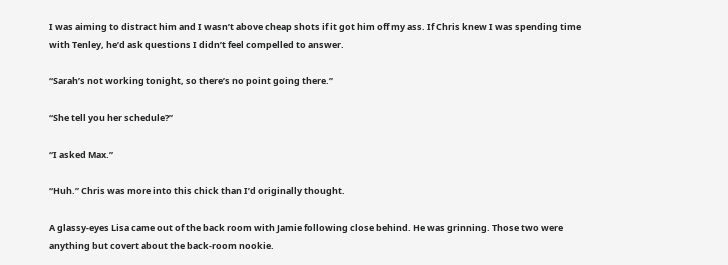I was aiming to distract him and I wasn’t above cheap shots if it got him off my ass. If Chris knew I was spending time with Tenley, he’d ask questions I didn’t feel compelled to answer.

“Sarah’s not working tonight, so there’s no point going there.”

“She tell you her schedule?”

“I asked Max.”

“Huh.” Chris was more into this chick than I’d originally thought.

A glassy-eyes Lisa came out of the back room with Jamie following close behind. He was grinning. Those two were anything but covert about the back-room nookie.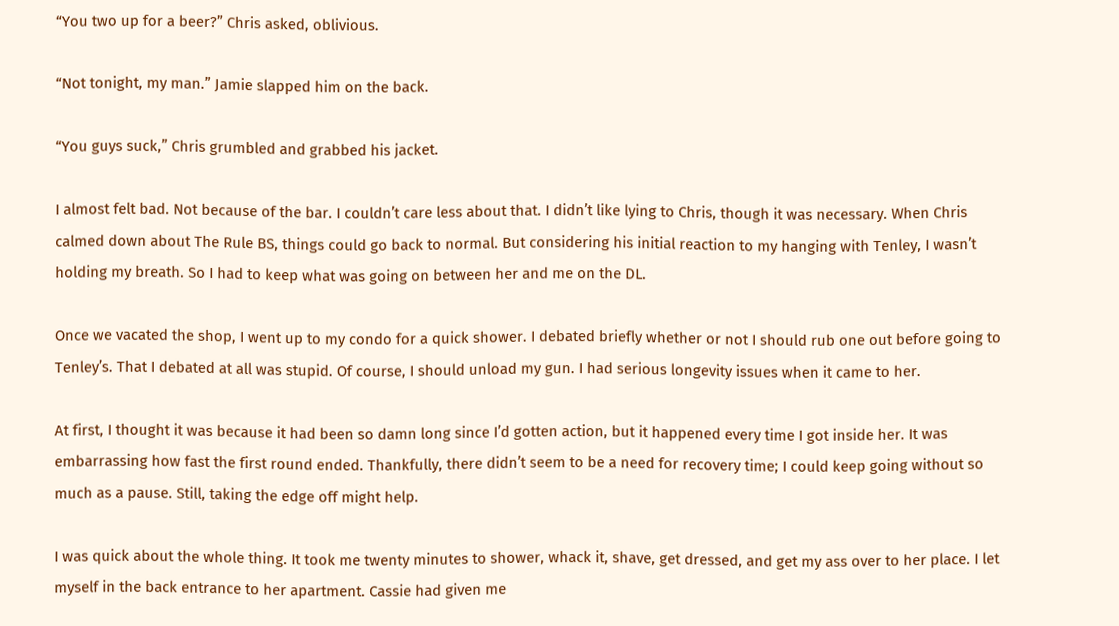“You two up for a beer?” Chris asked, oblivious.

“Not tonight, my man.” Jamie slapped him on the back.

“You guys suck,” Chris grumbled and grabbed his jacket.

I almost felt bad. Not because of the bar. I couldn’t care less about that. I didn’t like lying to Chris, though it was necessary. When Chris calmed down about The Rule BS, things could go back to normal. But considering his initial reaction to my hanging with Tenley, I wasn’t holding my breath. So I had to keep what was going on between her and me on the DL.

Once we vacated the shop, I went up to my condo for a quick shower. I debated briefly whether or not I should rub one out before going to Tenley’s. That I debated at all was stupid. Of course, I should unload my gun. I had serious longevity issues when it came to her.

At first, I thought it was because it had been so damn long since I’d gotten action, but it happened every time I got inside her. It was embarrassing how fast the first round ended. Thankfully, there didn’t seem to be a need for recovery time; I could keep going without so much as a pause. Still, taking the edge off might help.

I was quick about the whole thing. It took me twenty minutes to shower, whack it, shave, get dressed, and get my ass over to her place. I let myself in the back entrance to her apartment. Cassie had given me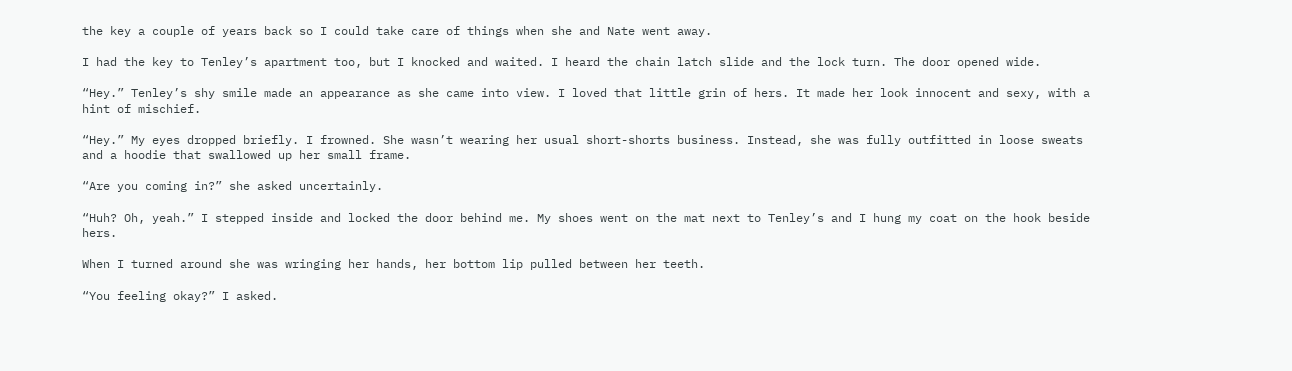the key a couple of years back so I could take care of things when she and Nate went away.

I had the key to Tenley’s apartment too, but I knocked and waited. I heard the chain latch slide and the lock turn. The door opened wide.

“Hey.” Tenley’s shy smile made an appearance as she came into view. I loved that little grin of hers. It made her look innocent and sexy, with a hint of mischief.

“Hey.” My eyes dropped briefly. I frowned. She wasn’t wearing her usual short-shorts business. Instead, she was fully outfitted in loose sweats and a hoodie that swallowed up her small frame.

“Are you coming in?” she asked uncertainly.

“Huh? Oh, yeah.” I stepped inside and locked the door behind me. My shoes went on the mat next to Tenley’s and I hung my coat on the hook beside hers.

When I turned around she was wringing her hands, her bottom lip pulled between her teeth.

“You feeling okay?” I asked.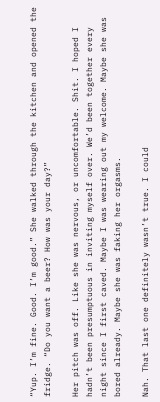“Yup. I’m fine. Good. I’m good.” She walked through the kitchen and opened the fridge. “Do you want a beer? How was your day?”

Her pitch was off. Like she was nervous, or uncomfortable. Shit. I hoped I hadn’t been presumptuous in inviting myself over. We’d been together every night since I first caved. Maybe I was wearing out my welcome. Maybe she was bored already. Maybe she was faking her orgasms.

Nah. That last one definitely wasn’t true. I could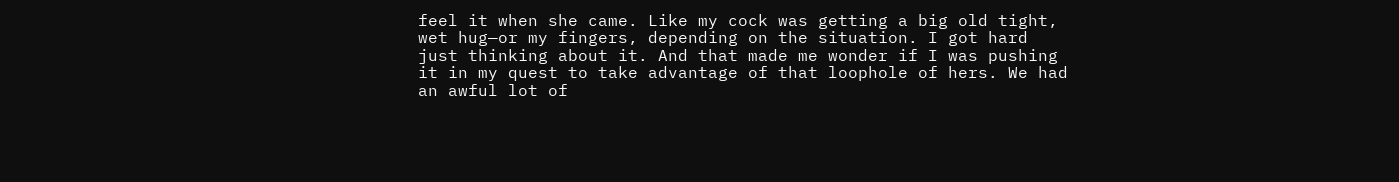feel it when she came. Like my cock was getting a big old tight, wet hug—or my fingers, depending on the situation. I got hard just thinking about it. And that made me wonder if I was pushing it in my quest to take advantage of that loophole of hers. We had an awful lot of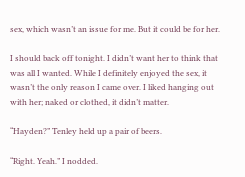sex, which wasn’t an issue for me. But it could be for her.

I should back off tonight. I didn’t want her to think that was all I wanted. While I definitely enjoyed the sex, it wasn’t the only reason I came over. I liked hanging out with her; naked or clothed, it didn’t matter.

“Hayden?” Tenley held up a pair of beers.

“Right. Yeah.” I nodded.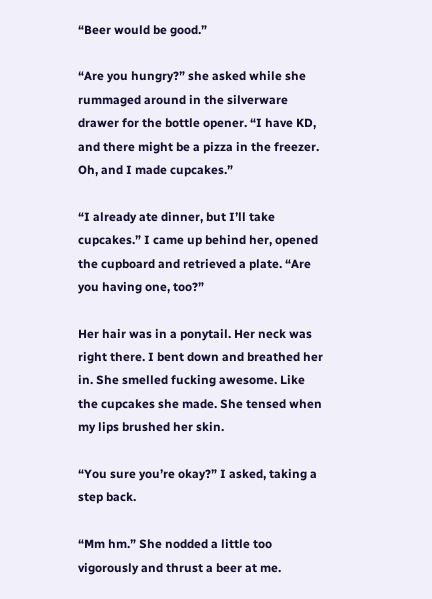“Beer would be good.”

“Are you hungry?” she asked while she rummaged around in the silverware drawer for the bottle opener. “I have KD, and there might be a pizza in the freezer. Oh, and I made cupcakes.”

“I already ate dinner, but I’ll take cupcakes.” I came up behind her, opened the cupboard and retrieved a plate. “Are you having one, too?”

Her hair was in a ponytail. Her neck was right there. I bent down and breathed her in. She smelled fucking awesome. Like the cupcakes she made. She tensed when my lips brushed her skin.

“You sure you’re okay?” I asked, taking a step back.

“Mm hm.” She nodded a little too vigorously and thrust a beer at me.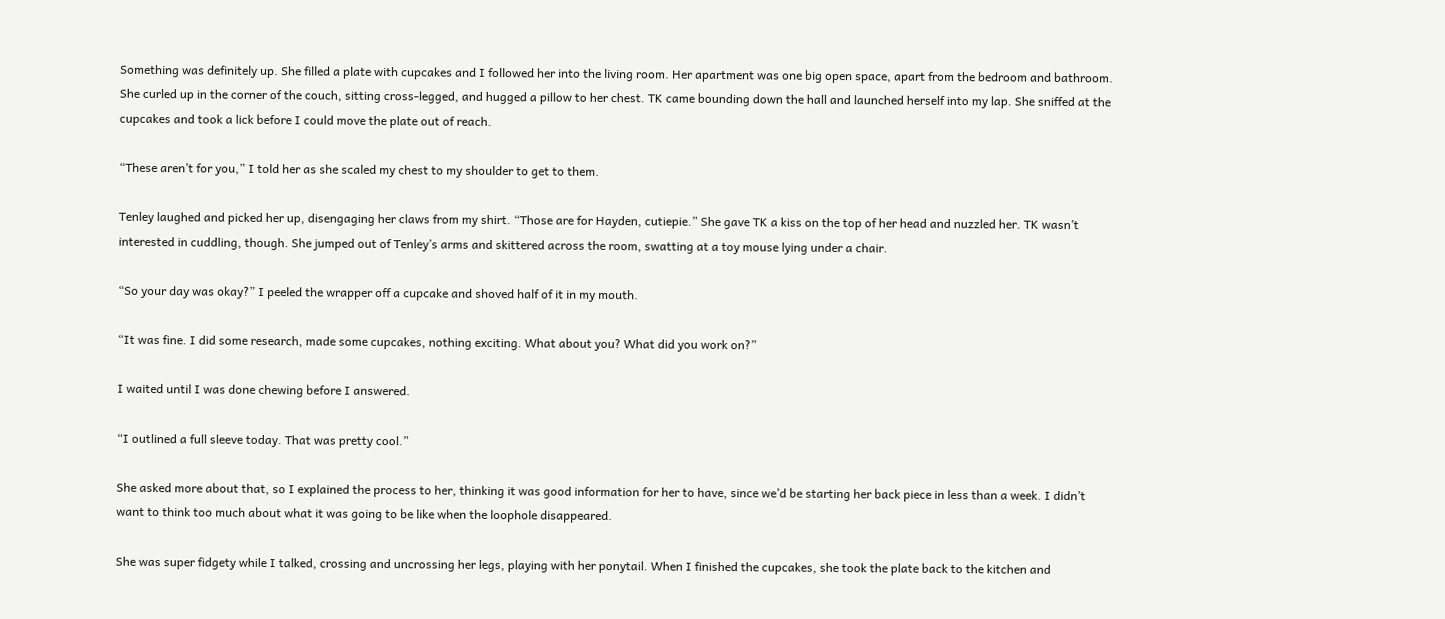Something was definitely up. She filled a plate with cupcakes and I followed her into the living room. Her apartment was one big open space, apart from the bedroom and bathroom. She curled up in the corner of the couch, sitting cross-legged, and hugged a pillow to her chest. TK came bounding down the hall and launched herself into my lap. She sniffed at the cupcakes and took a lick before I could move the plate out of reach.

“These aren’t for you,” I told her as she scaled my chest to my shoulder to get to them.

Tenley laughed and picked her up, disengaging her claws from my shirt. “Those are for Hayden, cutiepie.” She gave TK a kiss on the top of her head and nuzzled her. TK wasn’t interested in cuddling, though. She jumped out of Tenley’s arms and skittered across the room, swatting at a toy mouse lying under a chair.

“So your day was okay?” I peeled the wrapper off a cupcake and shoved half of it in my mouth.

“It was fine. I did some research, made some cupcakes, nothing exciting. What about you? What did you work on?”

I waited until I was done chewing before I answered.

“I outlined a full sleeve today. That was pretty cool.”

She asked more about that, so I explained the process to her, thinking it was good information for her to have, since we’d be starting her back piece in less than a week. I didn’t want to think too much about what it was going to be like when the loophole disappeared.

She was super fidgety while I talked, crossing and uncrossing her legs, playing with her ponytail. When I finished the cupcakes, she took the plate back to the kitchen and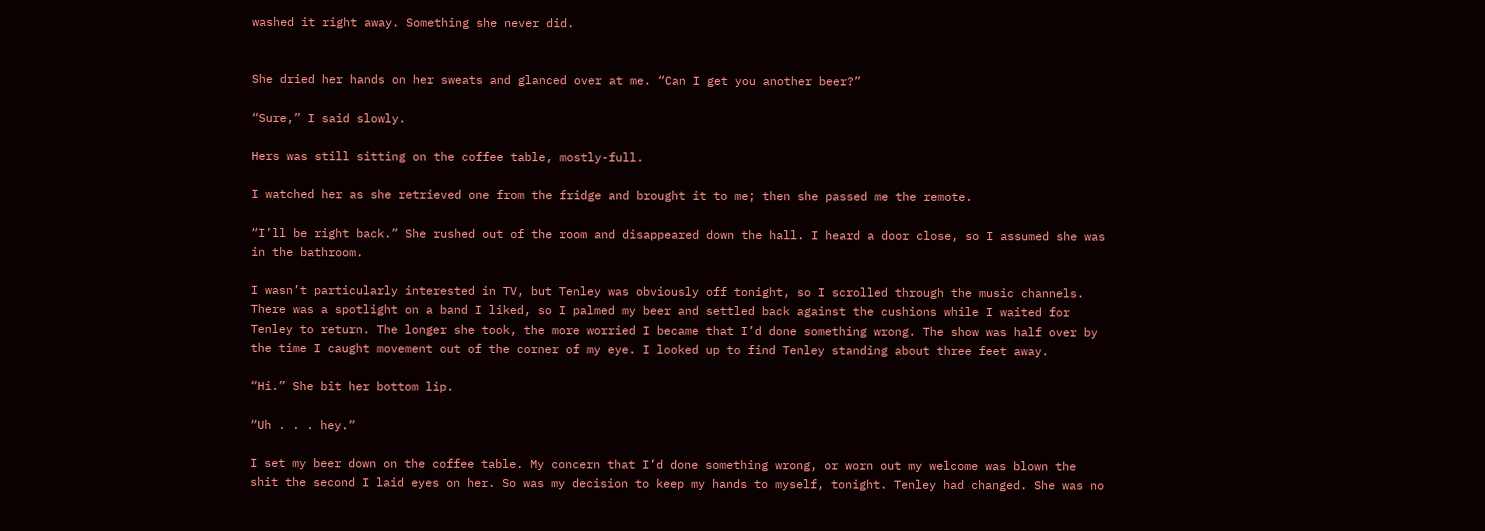washed it right away. Something she never did.


She dried her hands on her sweats and glanced over at me. “Can I get you another beer?”

“Sure,” I said slowly.

Hers was still sitting on the coffee table, mostly-full.

I watched her as she retrieved one from the fridge and brought it to me; then she passed me the remote.

“I’ll be right back.” She rushed out of the room and disappeared down the hall. I heard a door close, so I assumed she was in the bathroom.

I wasn’t particularly interested in TV, but Tenley was obviously off tonight, so I scrolled through the music channels. There was a spotlight on a band I liked, so I palmed my beer and settled back against the cushions while I waited for Tenley to return. The longer she took, the more worried I became that I’d done something wrong. The show was half over by the time I caught movement out of the corner of my eye. I looked up to find Tenley standing about three feet away.

“Hi.” She bit her bottom lip.

“Uh . . . hey.”

I set my beer down on the coffee table. My concern that I’d done something wrong, or worn out my welcome was blown the shit the second I laid eyes on her. So was my decision to keep my hands to myself, tonight. Tenley had changed. She was no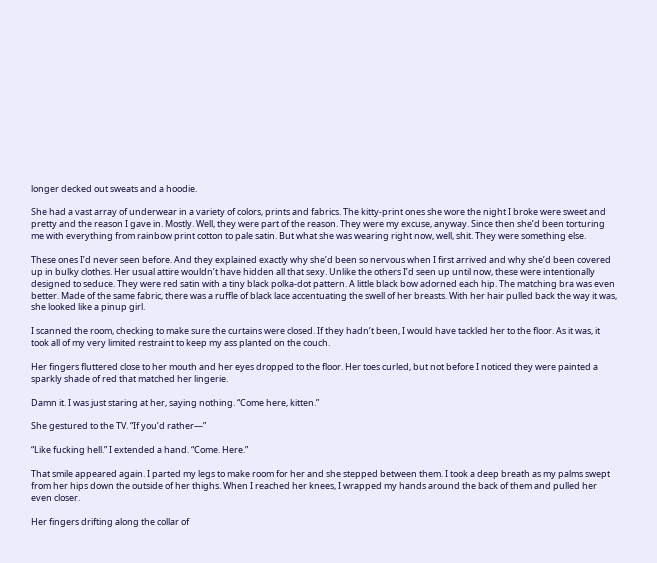longer decked out sweats and a hoodie.

She had a vast array of underwear in a variety of colors, prints and fabrics. The kitty-print ones she wore the night I broke were sweet and pretty and the reason I gave in. Mostly. Well, they were part of the reason. They were my excuse, anyway. Since then she’d been torturing me with everything from rainbow print cotton to pale satin. But what she was wearing right now, well, shit. They were something else.

These ones I’d never seen before. And they explained exactly why she’d been so nervous when I first arrived and why she’d been covered up in bulky clothes. Her usual attire wouldn’t have hidden all that sexy. Unlike the others I’d seen up until now, these were intentionally designed to seduce. They were red satin with a tiny black polka-dot pattern. A little black bow adorned each hip. The matching bra was even better. Made of the same fabric, there was a ruffle of black lace accentuating the swell of her breasts. With her hair pulled back the way it was, she looked like a pinup girl.

I scanned the room, checking to make sure the curtains were closed. If they hadn’t been, I would have tackled her to the floor. As it was, it took all of my very limited restraint to keep my ass planted on the couch.

Her fingers fluttered close to her mouth and her eyes dropped to the floor. Her toes curled, but not before I noticed they were painted a sparkly shade of red that matched her lingerie.

Damn it. I was just staring at her, saying nothing. “Come here, kitten.”

She gestured to the TV. “If you’d rather—”

“Like fucking hell.” I extended a hand. “Come. Here.”

That smile appeared again. I parted my legs to make room for her and she stepped between them. I took a deep breath as my palms swept from her hips down the outside of her thighs. When I reached her knees, I wrapped my hands around the back of them and pulled her even closer.

Her fingers drifting along the collar of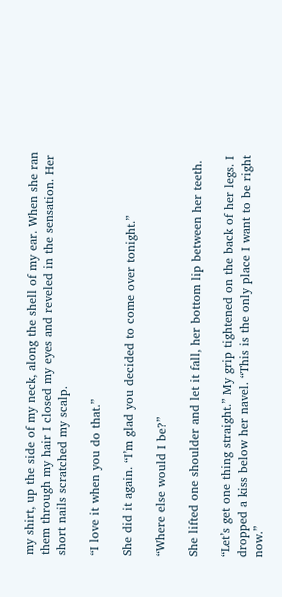my shirt, up the side of my neck, along the shell of my ear. When she ran them through my hair I closed my eyes and reveled in the sensation. Her short nails scratched my scalp.

“I love it when you do that.”

She did it again. “I’m glad you decided to come over tonight.”

“Where else would I be?”

She lifted one shoulder and let it fall, her bottom lip between her teeth.

“Let’s get one thing straight.” My grip tightened on the back of her legs. I dropped a kiss below her navel. “This is the only place I want to be right now.”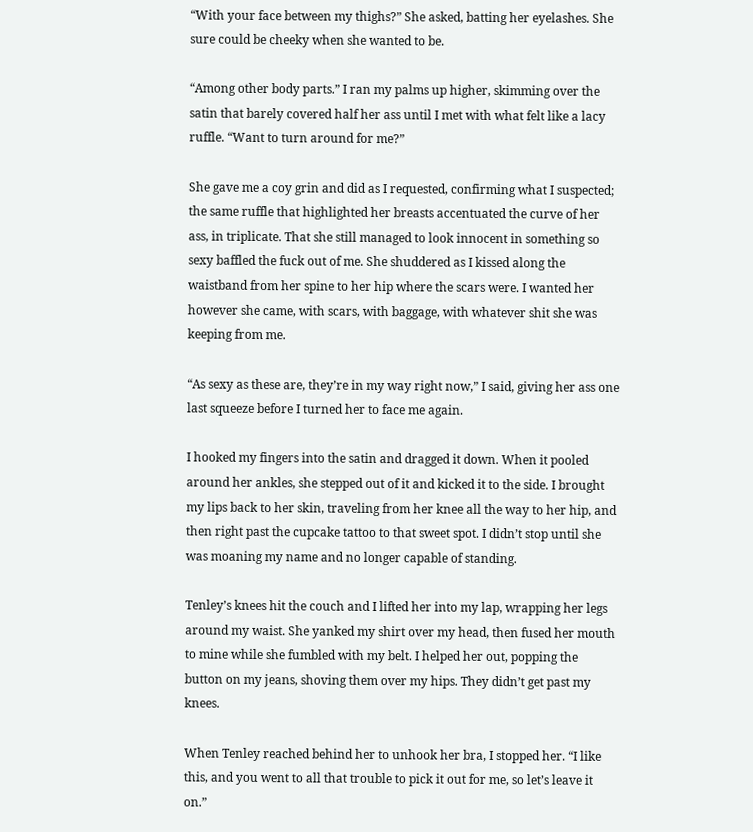“With your face between my thighs?” She asked, batting her eyelashes. She sure could be cheeky when she wanted to be.

“Among other body parts.” I ran my palms up higher, skimming over the satin that barely covered half her ass until I met with what felt like a lacy ruffle. “Want to turn around for me?”

She gave me a coy grin and did as I requested, confirming what I suspected; the same ruffle that highlighted her breasts accentuated the curve of her ass, in triplicate. That she still managed to look innocent in something so sexy baffled the fuck out of me. She shuddered as I kissed along the waistband from her spine to her hip where the scars were. I wanted her however she came, with scars, with baggage, with whatever shit she was keeping from me.

“As sexy as these are, they’re in my way right now,” I said, giving her ass one last squeeze before I turned her to face me again.

I hooked my fingers into the satin and dragged it down. When it pooled around her ankles, she stepped out of it and kicked it to the side. I brought my lips back to her skin, traveling from her knee all the way to her hip, and then right past the cupcake tattoo to that sweet spot. I didn’t stop until she was moaning my name and no longer capable of standing.

Tenley’s knees hit the couch and I lifted her into my lap, wrapping her legs around my waist. She yanked my shirt over my head, then fused her mouth to mine while she fumbled with my belt. I helped her out, popping the button on my jeans, shoving them over my hips. They didn’t get past my knees.

When Tenley reached behind her to unhook her bra, I stopped her. “I like this, and you went to all that trouble to pick it out for me, so let’s leave it on.”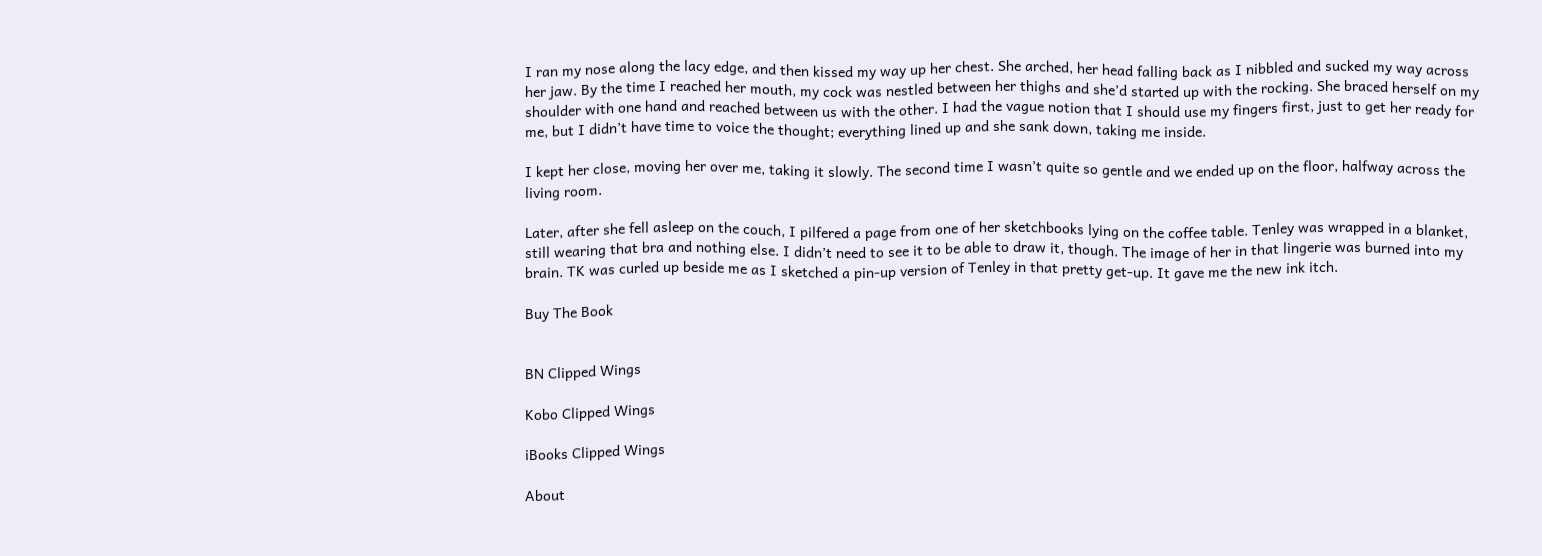I ran my nose along the lacy edge, and then kissed my way up her chest. She arched, her head falling back as I nibbled and sucked my way across her jaw. By the time I reached her mouth, my cock was nestled between her thighs and she’d started up with the rocking. She braced herself on my shoulder with one hand and reached between us with the other. I had the vague notion that I should use my fingers first, just to get her ready for me, but I didn’t have time to voice the thought; everything lined up and she sank down, taking me inside.

I kept her close, moving her over me, taking it slowly. The second time I wasn’t quite so gentle and we ended up on the floor, halfway across the living room.

Later, after she fell asleep on the couch, I pilfered a page from one of her sketchbooks lying on the coffee table. Tenley was wrapped in a blanket, still wearing that bra and nothing else. I didn’t need to see it to be able to draw it, though. The image of her in that lingerie was burned into my brain. TK was curled up beside me as I sketched a pin-up version of Tenley in that pretty get-up. It gave me the new ink itch.

Buy The Book


BN Clipped Wings

Kobo Clipped Wings

iBooks Clipped Wings

About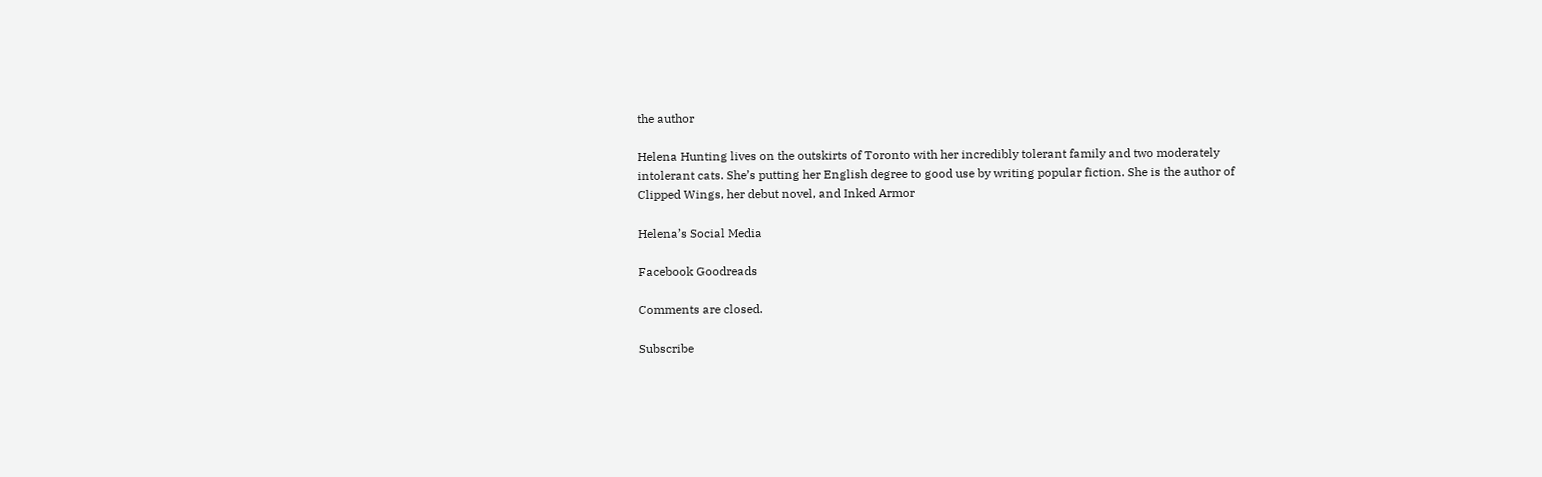the author

Helena Hunting lives on the outskirts of Toronto with her incredibly tolerant family and two moderately intolerant cats. She’s putting her English degree to good use by writing popular fiction. She is the author of Clipped Wings, her debut novel, and Inked Armor

Helena’s Social Media

Facebook Goodreads

Comments are closed.

Subscribe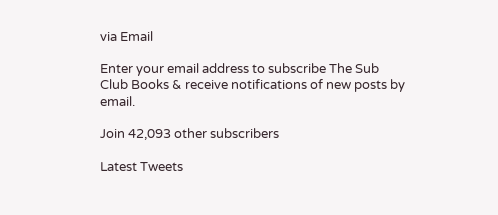via Email

Enter your email address to subscribe The Sub Club Books & receive notifications of new posts by email.

Join 42,093 other subscribers

Latest Tweets